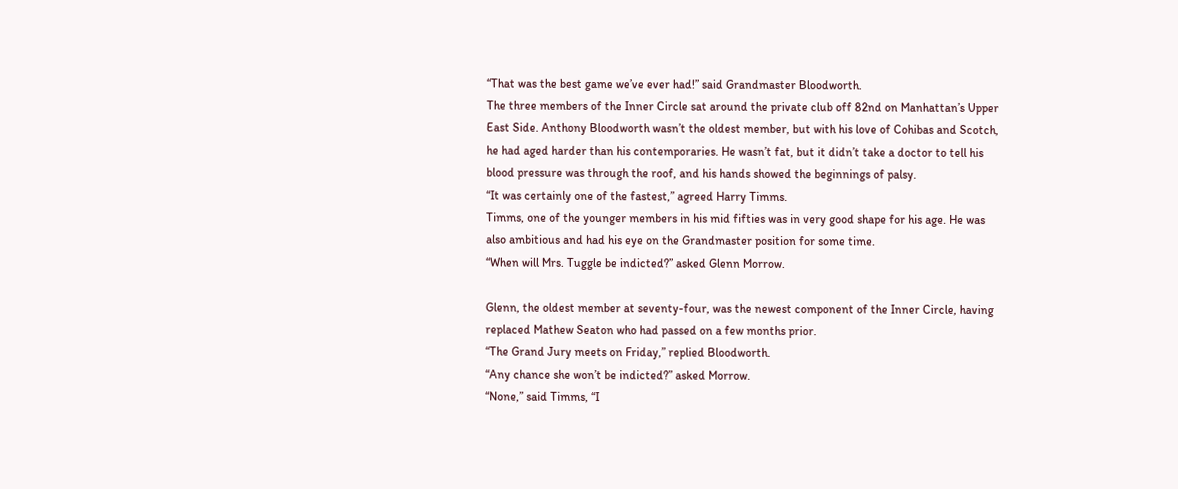“That was the best game we’ve ever had!” said Grandmaster Bloodworth.
The three members of the Inner Circle sat around the private club off 82nd on Manhattan’s Upper East Side. Anthony Bloodworth wasn’t the oldest member, but with his love of Cohibas and Scotch, he had aged harder than his contemporaries. He wasn’t fat, but it didn’t take a doctor to tell his blood pressure was through the roof, and his hands showed the beginnings of palsy.
“It was certainly one of the fastest,” agreed Harry Timms.
Timms, one of the younger members in his mid fifties was in very good shape for his age. He was also ambitious and had his eye on the Grandmaster position for some time.
“When will Mrs. Tuggle be indicted?” asked Glenn Morrow.

Glenn, the oldest member at seventy-four, was the newest component of the Inner Circle, having replaced Mathew Seaton who had passed on a few months prior.
“The Grand Jury meets on Friday,” replied Bloodworth.
“Any chance she won’t be indicted?” asked Morrow.
“None,” said Timms, “I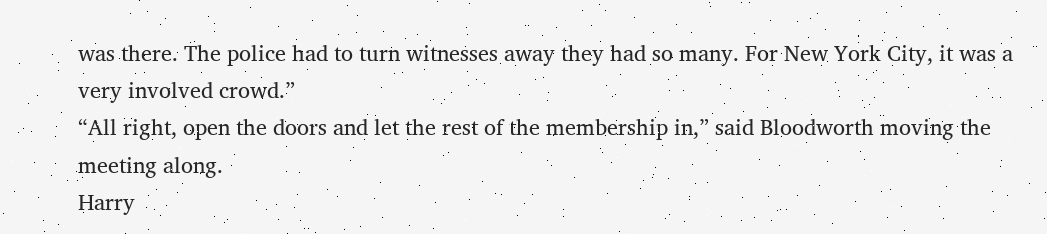was there. The police had to turn witnesses away they had so many. For New York City, it was a very involved crowd.”
“All right, open the doors and let the rest of the membership in,” said Bloodworth moving the meeting along.
Harry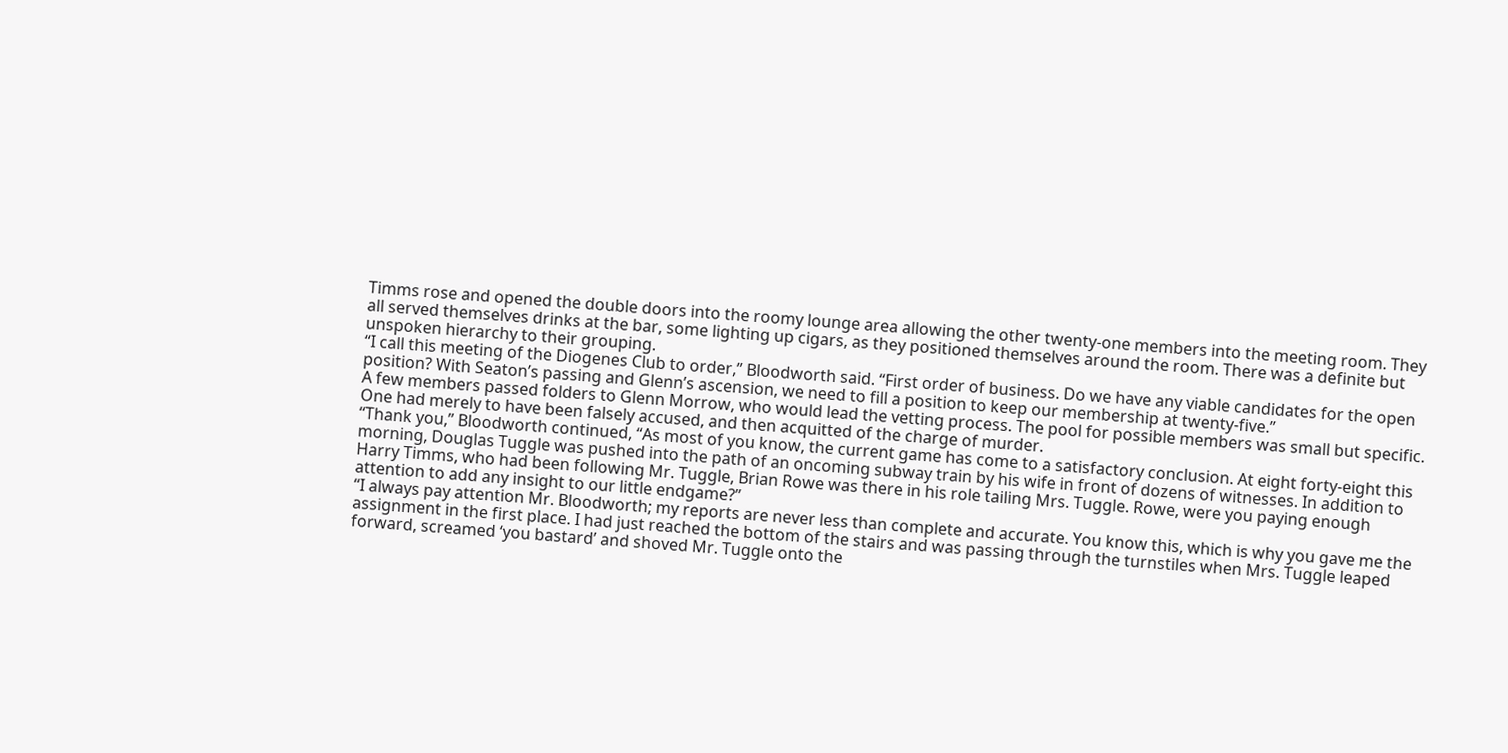Timms rose and opened the double doors into the roomy lounge area allowing the other twenty-one members into the meeting room. They all served themselves drinks at the bar, some lighting up cigars, as they positioned themselves around the room. There was a definite but unspoken hierarchy to their grouping.
“I call this meeting of the Diogenes Club to order,” Bloodworth said. “First order of business. Do we have any viable candidates for the open position? With Seaton’s passing and Glenn’s ascension, we need to fill a position to keep our membership at twenty-five.”
A few members passed folders to Glenn Morrow, who would lead the vetting process. The pool for possible members was small but specific. One had merely to have been falsely accused, and then acquitted of the charge of murder.
“Thank you,” Bloodworth continued, “As most of you know, the current game has come to a satisfactory conclusion. At eight forty-eight this morning, Douglas Tuggle was pushed into the path of an oncoming subway train by his wife in front of dozens of witnesses. In addition to Harry Timms, who had been following Mr. Tuggle, Brian Rowe was there in his role tailing Mrs. Tuggle. Rowe, were you paying enough attention to add any insight to our little endgame?”
“I always pay attention Mr. Bloodworth; my reports are never less than complete and accurate. You know this, which is why you gave me the assignment in the first place. I had just reached the bottom of the stairs and was passing through the turnstiles when Mrs. Tuggle leaped forward, screamed ‘you bastard’ and shoved Mr. Tuggle onto the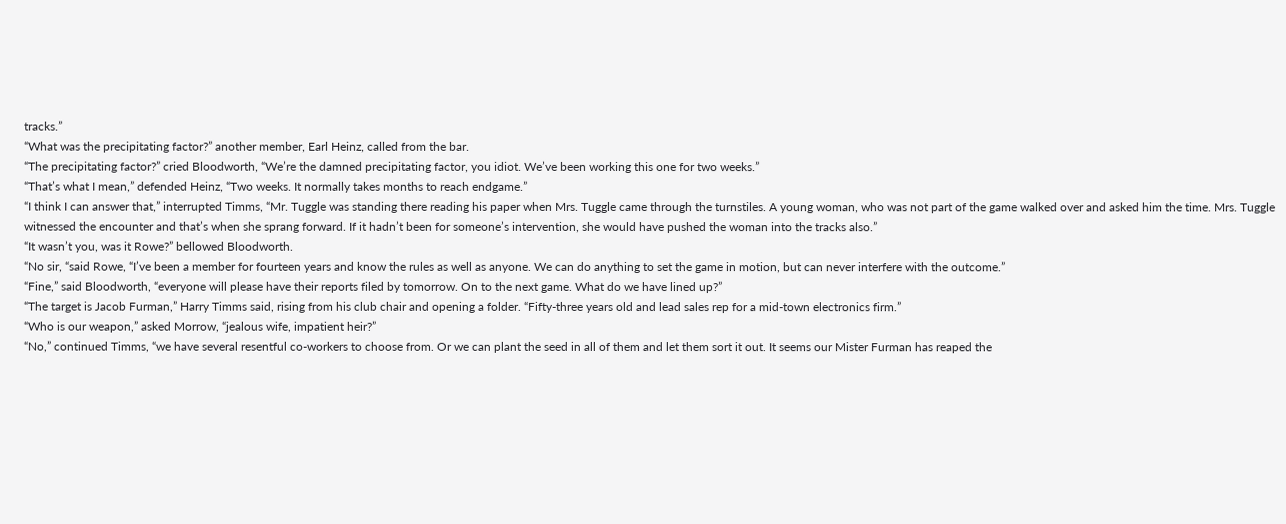tracks.”
“What was the precipitating factor?” another member, Earl Heinz, called from the bar.
“The precipitating factor?” cried Bloodworth, “We’re the damned precipitating factor, you idiot. We’ve been working this one for two weeks.”
“That’s what I mean,” defended Heinz, “Two weeks. It normally takes months to reach endgame.”
“I think I can answer that,” interrupted Timms, “Mr. Tuggle was standing there reading his paper when Mrs. Tuggle came through the turnstiles. A young woman, who was not part of the game walked over and asked him the time. Mrs. Tuggle witnessed the encounter and that’s when she sprang forward. If it hadn’t been for someone’s intervention, she would have pushed the woman into the tracks also.”
“It wasn’t you, was it Rowe?” bellowed Bloodworth.
“No sir, “said Rowe, “I’ve been a member for fourteen years and know the rules as well as anyone. We can do anything to set the game in motion, but can never interfere with the outcome.”
“Fine,” said Bloodworth, “everyone will please have their reports filed by tomorrow. On to the next game. What do we have lined up?”
“The target is Jacob Furman,” Harry Timms said, rising from his club chair and opening a folder. “Fifty-three years old and lead sales rep for a mid-town electronics firm.”
“Who is our weapon,” asked Morrow, “jealous wife, impatient heir?”
“No,” continued Timms, “we have several resentful co-workers to choose from. Or we can plant the seed in all of them and let them sort it out. It seems our Mister Furman has reaped the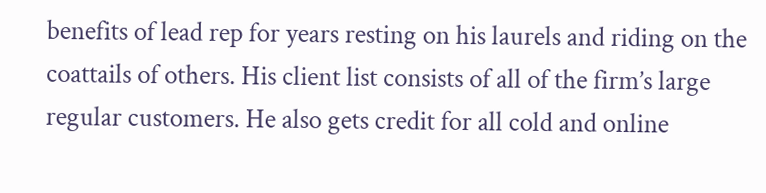benefits of lead rep for years resting on his laurels and riding on the coattails of others. His client list consists of all of the firm’s large regular customers. He also gets credit for all cold and online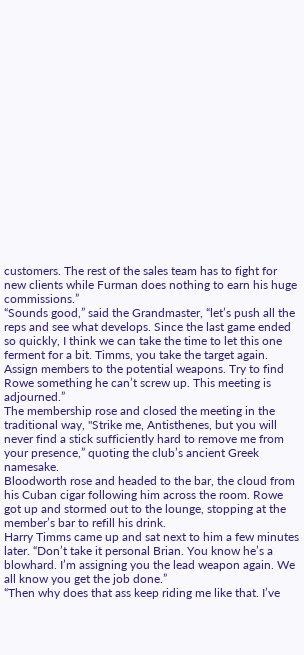customers. The rest of the sales team has to fight for new clients while Furman does nothing to earn his huge commissions.”
“Sounds good,” said the Grandmaster, “let’s push all the reps and see what develops. Since the last game ended so quickly, I think we can take the time to let this one ferment for a bit. Timms, you take the target again. Assign members to the potential weapons. Try to find Rowe something he can’t screw up. This meeting is adjourned.”
The membership rose and closed the meeting in the traditional way, "Strike me, Antisthenes, but you will never find a stick sufficiently hard to remove me from your presence,” quoting the club’s ancient Greek namesake.
Bloodworth rose and headed to the bar, the cloud from his Cuban cigar following him across the room. Rowe got up and stormed out to the lounge, stopping at the member’s bar to refill his drink.
Harry Timms came up and sat next to him a few minutes later. “Don’t take it personal Brian. You know he’s a blowhard. I’m assigning you the lead weapon again. We all know you get the job done.”
“Then why does that ass keep riding me like that. I’ve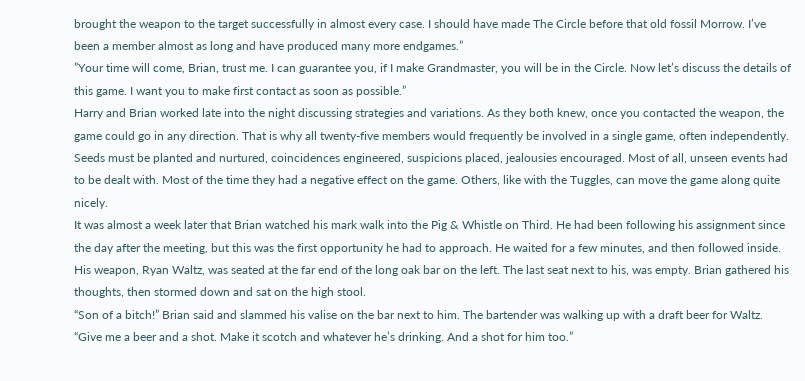brought the weapon to the target successfully in almost every case. I should have made The Circle before that old fossil Morrow. I’ve been a member almost as long and have produced many more endgames.”
”Your time will come, Brian, trust me. I can guarantee you, if I make Grandmaster, you will be in the Circle. Now let’s discuss the details of this game. I want you to make first contact as soon as possible.”
Harry and Brian worked late into the night discussing strategies and variations. As they both knew, once you contacted the weapon, the game could go in any direction. That is why all twenty-five members would frequently be involved in a single game, often independently. Seeds must be planted and nurtured, coincidences engineered, suspicions placed, jealousies encouraged. Most of all, unseen events had to be dealt with. Most of the time they had a negative effect on the game. Others, like with the Tuggles, can move the game along quite nicely.
It was almost a week later that Brian watched his mark walk into the Pig & Whistle on Third. He had been following his assignment since the day after the meeting, but this was the first opportunity he had to approach. He waited for a few minutes, and then followed inside.
His weapon, Ryan Waltz, was seated at the far end of the long oak bar on the left. The last seat next to his, was empty. Brian gathered his thoughts, then stormed down and sat on the high stool.
“Son of a bitch!” Brian said and slammed his valise on the bar next to him. The bartender was walking up with a draft beer for Waltz. “Give me a beer and a shot. Make it scotch and whatever he’s drinking. And a shot for him too.”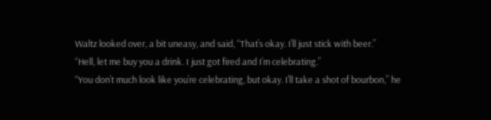Waltz looked over, a bit uneasy, and said, “That’s okay. I’ll just stick with beer.”
“Hell, let me buy you a drink. I just got fired and I’m celebrating.”
“You don’t much look like you’re celebrating, but okay. I’ll take a shot of bourbon,” he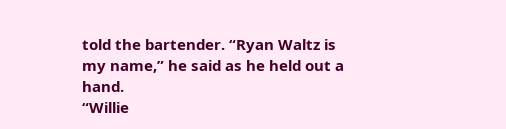told the bartender. “Ryan Waltz is my name,” he said as he held out a hand.
“Willie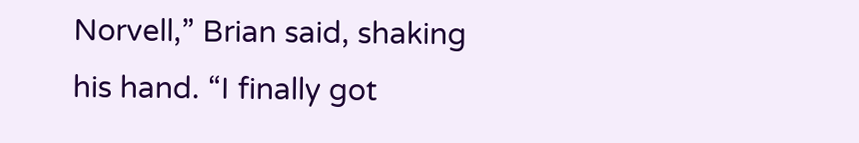Norvell,” Brian said, shaking his hand. “I finally got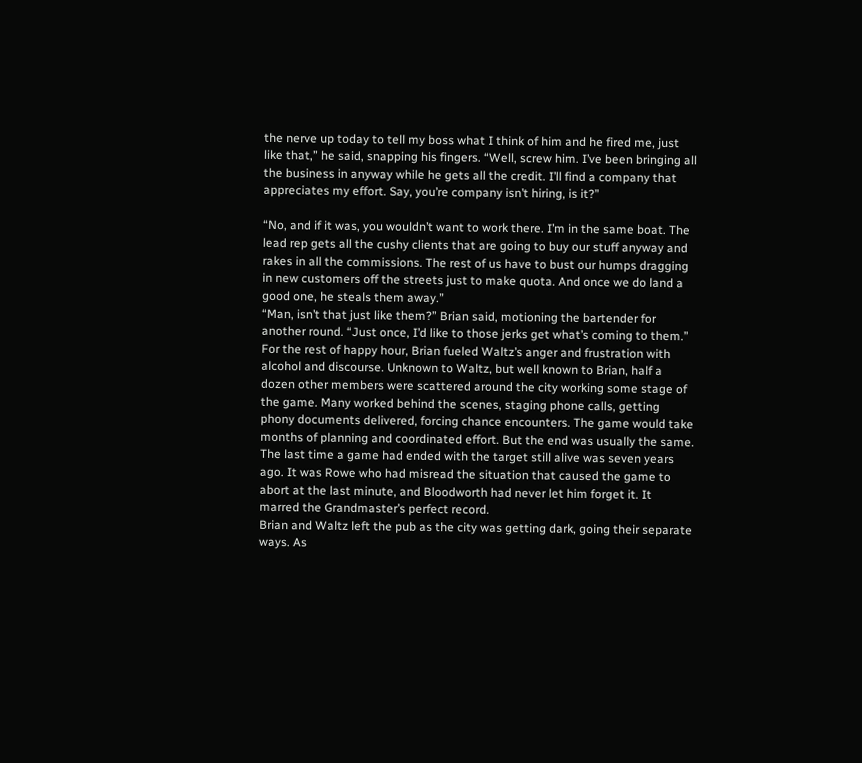the nerve up today to tell my boss what I think of him and he fired me, just like that,” he said, snapping his fingers. “Well, screw him. I’ve been bringing all the business in anyway while he gets all the credit. I’ll find a company that appreciates my effort. Say, you’re company isn’t hiring, is it?”

“No, and if it was, you wouldn’t want to work there. I’m in the same boat. The lead rep gets all the cushy clients that are going to buy our stuff anyway and rakes in all the commissions. The rest of us have to bust our humps dragging in new customers off the streets just to make quota. And once we do land a good one, he steals them away.”
“Man, isn’t that just like them?” Brian said, motioning the bartender for another round. “Just once, I’d like to those jerks get what’s coming to them.”
For the rest of happy hour, Brian fueled Waltz’s anger and frustration with alcohol and discourse. Unknown to Waltz, but well known to Brian, half a dozen other members were scattered around the city working some stage of the game. Many worked behind the scenes, staging phone calls, getting phony documents delivered, forcing chance encounters. The game would take months of planning and coordinated effort. But the end was usually the same. The last time a game had ended with the target still alive was seven years ago. It was Rowe who had misread the situation that caused the game to abort at the last minute, and Bloodworth had never let him forget it. It marred the Grandmaster’s perfect record.
Brian and Waltz left the pub as the city was getting dark, going their separate ways. As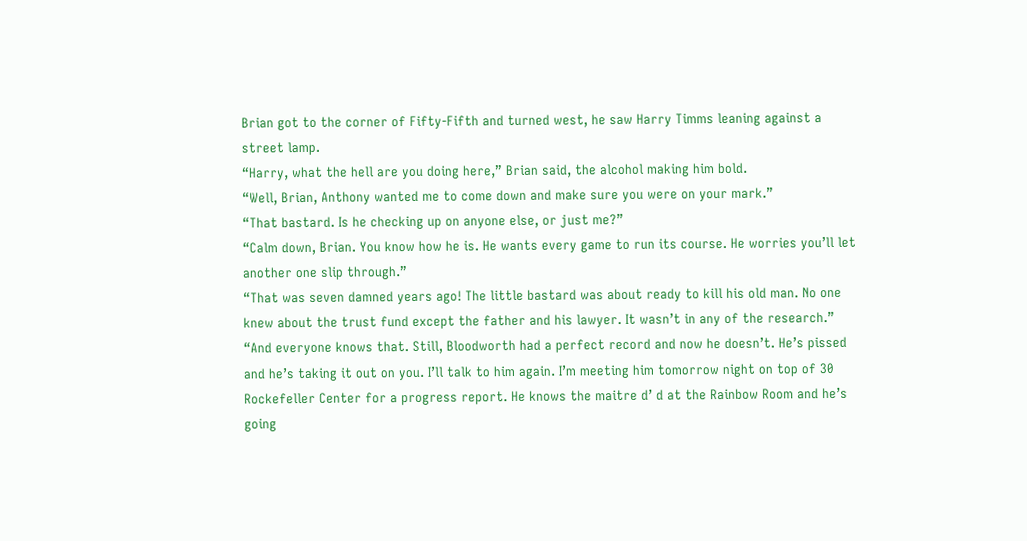Brian got to the corner of Fifty-Fifth and turned west, he saw Harry Timms leaning against a street lamp.
“Harry, what the hell are you doing here,” Brian said, the alcohol making him bold.
“Well, Brian, Anthony wanted me to come down and make sure you were on your mark.”
“That bastard. Is he checking up on anyone else, or just me?”
“Calm down, Brian. You know how he is. He wants every game to run its course. He worries you’ll let another one slip through.”
“That was seven damned years ago! The little bastard was about ready to kill his old man. No one knew about the trust fund except the father and his lawyer. It wasn’t in any of the research.”
“And everyone knows that. Still, Bloodworth had a perfect record and now he doesn’t. He’s pissed and he’s taking it out on you. I’ll talk to him again. I’m meeting him tomorrow night on top of 30 Rockefeller Center for a progress report. He knows the maitre d’ d at the Rainbow Room and he’s going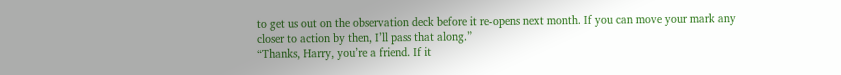to get us out on the observation deck before it re-opens next month. If you can move your mark any closer to action by then, I’ll pass that along.”
“Thanks, Harry, you’re a friend. If it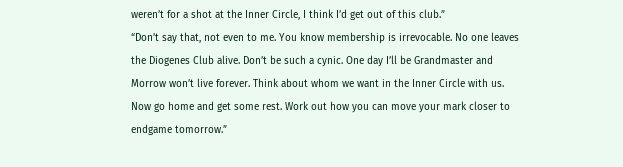weren’t for a shot at the Inner Circle, I think I’d get out of this club.”
“Don’t say that, not even to me. You know membership is irrevocable. No one leaves the Diogenes Club alive. Don’t be such a cynic. One day I’ll be Grandmaster and Morrow won’t live forever. Think about whom we want in the Inner Circle with us. Now go home and get some rest. Work out how you can move your mark closer to endgame tomorrow.”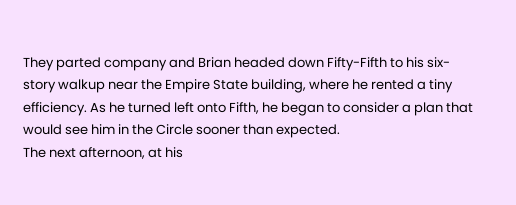They parted company and Brian headed down Fifty-Fifth to his six-story walkup near the Empire State building, where he rented a tiny efficiency. As he turned left onto Fifth, he began to consider a plan that would see him in the Circle sooner than expected.
The next afternoon, at his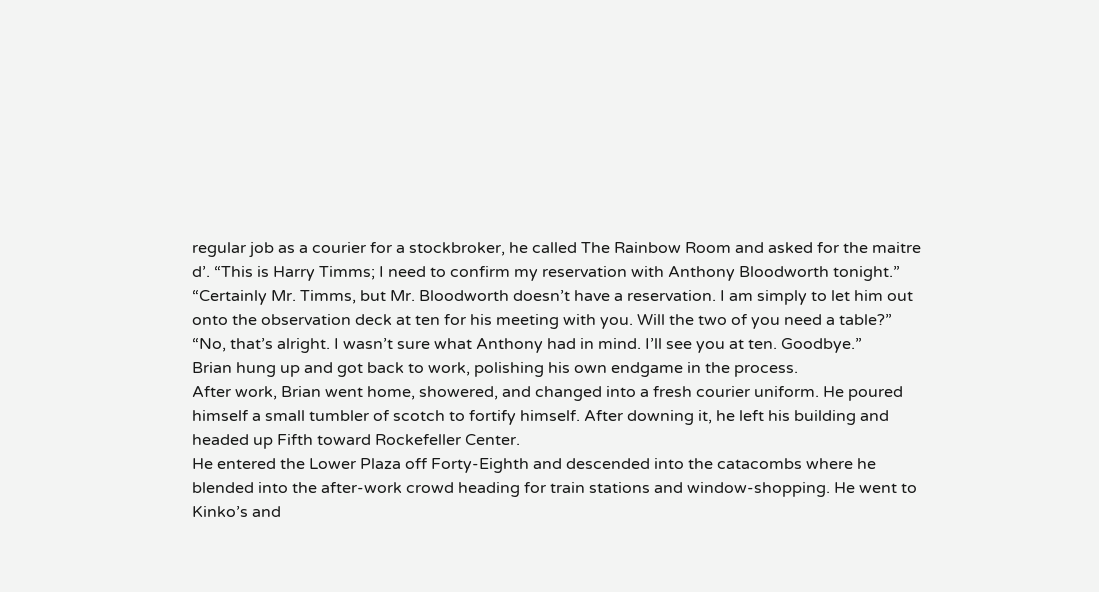regular job as a courier for a stockbroker, he called The Rainbow Room and asked for the maitre d’. “This is Harry Timms; I need to confirm my reservation with Anthony Bloodworth tonight.”
“Certainly Mr. Timms, but Mr. Bloodworth doesn’t have a reservation. I am simply to let him out onto the observation deck at ten for his meeting with you. Will the two of you need a table?”
“No, that’s alright. I wasn’t sure what Anthony had in mind. I’ll see you at ten. Goodbye.”
Brian hung up and got back to work, polishing his own endgame in the process.
After work, Brian went home, showered, and changed into a fresh courier uniform. He poured himself a small tumbler of scotch to fortify himself. After downing it, he left his building and headed up Fifth toward Rockefeller Center.
He entered the Lower Plaza off Forty-Eighth and descended into the catacombs where he blended into the after-work crowd heading for train stations and window-shopping. He went to Kinko’s and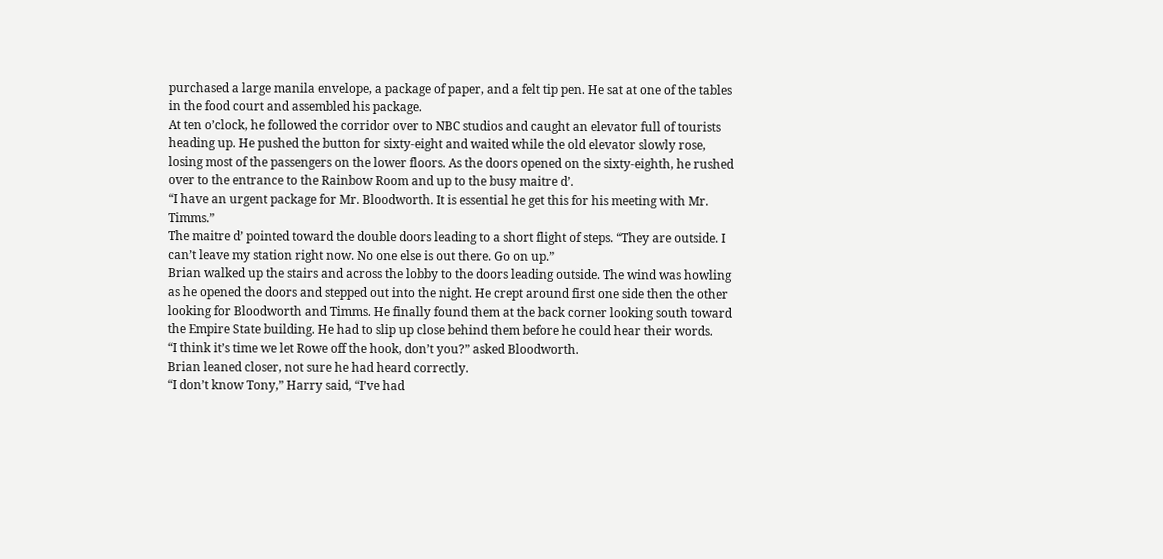purchased a large manila envelope, a package of paper, and a felt tip pen. He sat at one of the tables in the food court and assembled his package.
At ten o’clock, he followed the corridor over to NBC studios and caught an elevator full of tourists heading up. He pushed the button for sixty-eight and waited while the old elevator slowly rose, losing most of the passengers on the lower floors. As the doors opened on the sixty-eighth, he rushed over to the entrance to the Rainbow Room and up to the busy maitre d’.
“I have an urgent package for Mr. Bloodworth. It is essential he get this for his meeting with Mr. Timms.”
The maitre d’ pointed toward the double doors leading to a short flight of steps. “They are outside. I can’t leave my station right now. No one else is out there. Go on up.”
Brian walked up the stairs and across the lobby to the doors leading outside. The wind was howling as he opened the doors and stepped out into the night. He crept around first one side then the other looking for Bloodworth and Timms. He finally found them at the back corner looking south toward the Empire State building. He had to slip up close behind them before he could hear their words.
“I think it’s time we let Rowe off the hook, don’t you?” asked Bloodworth.
Brian leaned closer, not sure he had heard correctly.
“I don’t know Tony,” Harry said, “I’ve had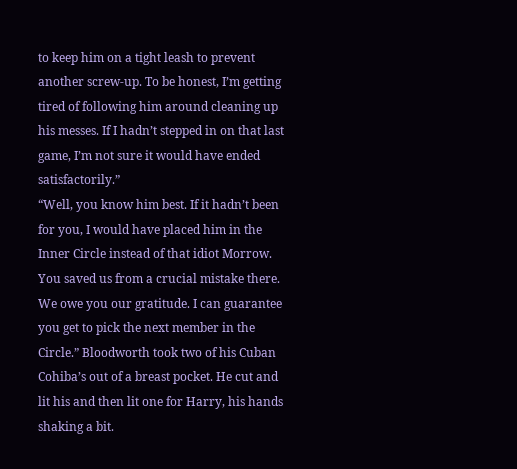to keep him on a tight leash to prevent another screw-up. To be honest, I’m getting tired of following him around cleaning up his messes. If I hadn’t stepped in on that last game, I’m not sure it would have ended satisfactorily.”
“Well, you know him best. If it hadn’t been for you, I would have placed him in the Inner Circle instead of that idiot Morrow. You saved us from a crucial mistake there. We owe you our gratitude. I can guarantee you get to pick the next member in the Circle.” Bloodworth took two of his Cuban Cohiba’s out of a breast pocket. He cut and lit his and then lit one for Harry, his hands shaking a bit.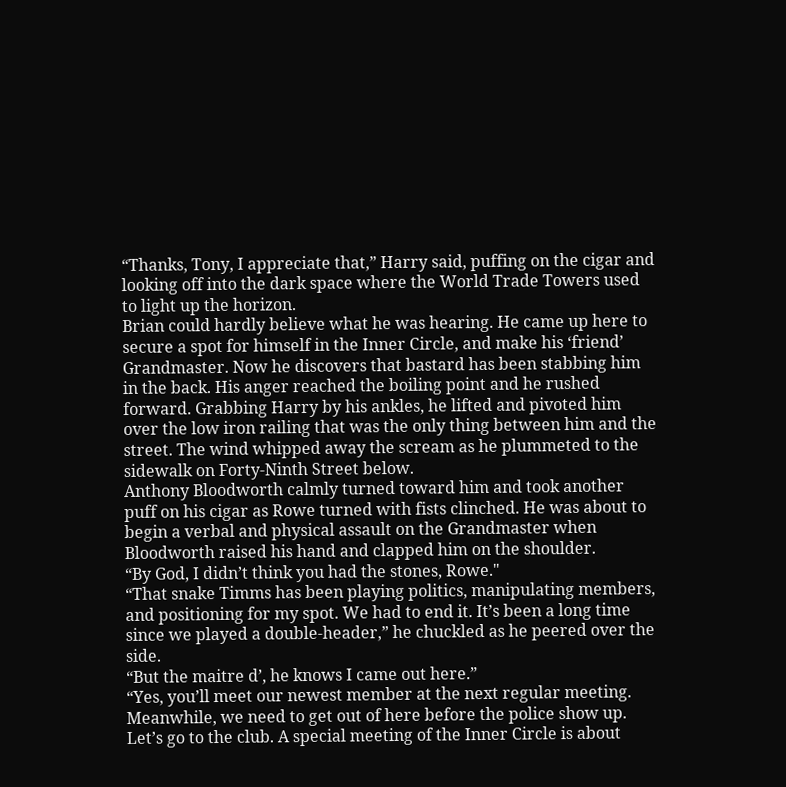“Thanks, Tony, I appreciate that,” Harry said, puffing on the cigar and looking off into the dark space where the World Trade Towers used to light up the horizon.
Brian could hardly believe what he was hearing. He came up here to secure a spot for himself in the Inner Circle, and make his ‘friend’ Grandmaster. Now he discovers that bastard has been stabbing him in the back. His anger reached the boiling point and he rushed forward. Grabbing Harry by his ankles, he lifted and pivoted him over the low iron railing that was the only thing between him and the street. The wind whipped away the scream as he plummeted to the sidewalk on Forty-Ninth Street below.
Anthony Bloodworth calmly turned toward him and took another puff on his cigar as Rowe turned with fists clinched. He was about to begin a verbal and physical assault on the Grandmaster when Bloodworth raised his hand and clapped him on the shoulder.
“By God, I didn’t think you had the stones, Rowe."
“That snake Timms has been playing politics, manipulating members, and positioning for my spot. We had to end it. It’s been a long time since we played a double-header,” he chuckled as he peered over the side.
“But the maitre d’, he knows I came out here.”
“Yes, you’ll meet our newest member at the next regular meeting. Meanwhile, we need to get out of here before the police show up. Let’s go to the club. A special meeting of the Inner Circle is about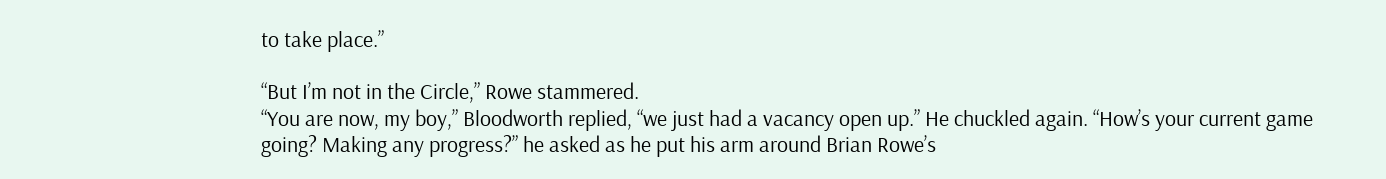to take place.”

“But I’m not in the Circle,” Rowe stammered.
“You are now, my boy,” Bloodworth replied, “we just had a vacancy open up.” He chuckled again. “How’s your current game going? Making any progress?” he asked as he put his arm around Brian Rowe’s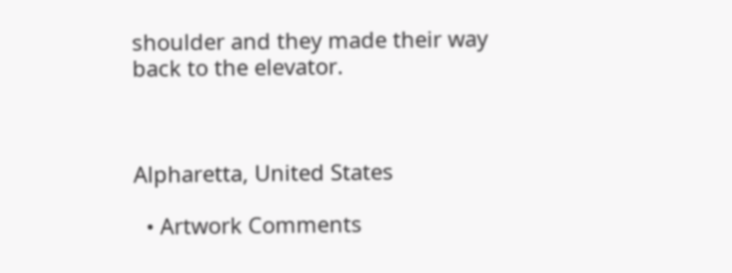shoulder and they made their way back to the elevator.



Alpharetta, United States

  • Artwork Comments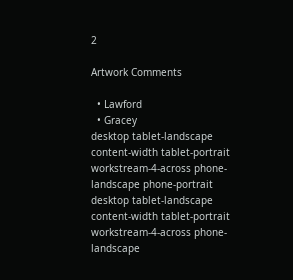2

Artwork Comments

  • Lawford
  • Gracey
desktop tablet-landscape content-width tablet-portrait workstream-4-across phone-landscape phone-portrait
desktop tablet-landscape content-width tablet-portrait workstream-4-across phone-landscape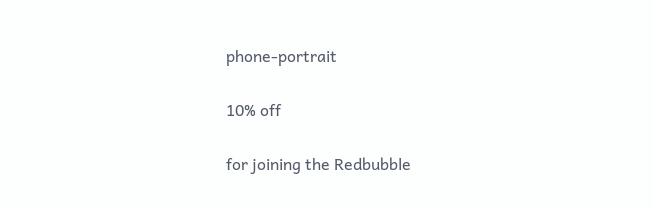phone-portrait

10% off

for joining the Redbubble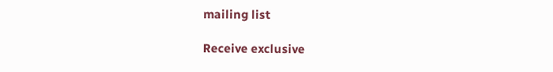mailing list

Receive exclusive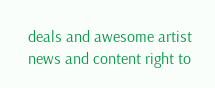deals and awesome artist news and content right to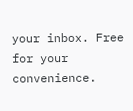your inbox. Free for your convenience.